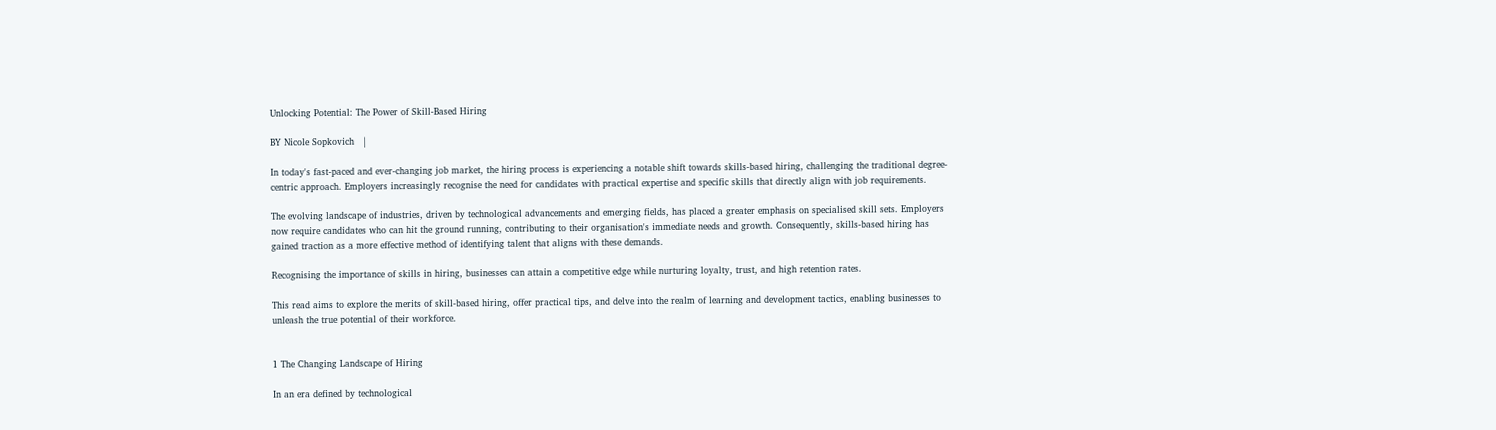Unlocking Potential: The Power of Skill-Based Hiring

BY Nicole Sopkovich   |

In today's fast-paced and ever-changing job market, the hiring process is experiencing a notable shift towards skills-based hiring, challenging the traditional degree-centric approach. Employers increasingly recognise the need for candidates with practical expertise and specific skills that directly align with job requirements.

The evolving landscape of industries, driven by technological advancements and emerging fields, has placed a greater emphasis on specialised skill sets. Employers now require candidates who can hit the ground running, contributing to their organisation's immediate needs and growth. Consequently, skills-based hiring has gained traction as a more effective method of identifying talent that aligns with these demands.

Recognising the importance of skills in hiring, businesses can attain a competitive edge while nurturing loyalty, trust, and high retention rates.

This read aims to explore the merits of skill-based hiring, offer practical tips, and delve into the realm of learning and development tactics, enabling businesses to unleash the true potential of their workforce.


1 The Changing Landscape of Hiring

In an era defined by technological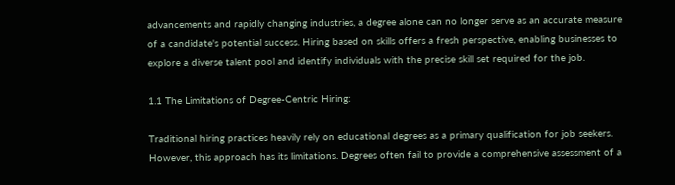advancements and rapidly changing industries, a degree alone can no longer serve as an accurate measure of a candidate's potential success. Hiring based on skills offers a fresh perspective, enabling businesses to explore a diverse talent pool and identify individuals with the precise skill set required for the job.

1.1 The Limitations of Degree-Centric Hiring:

Traditional hiring practices heavily rely on educational degrees as a primary qualification for job seekers. However, this approach has its limitations. Degrees often fail to provide a comprehensive assessment of a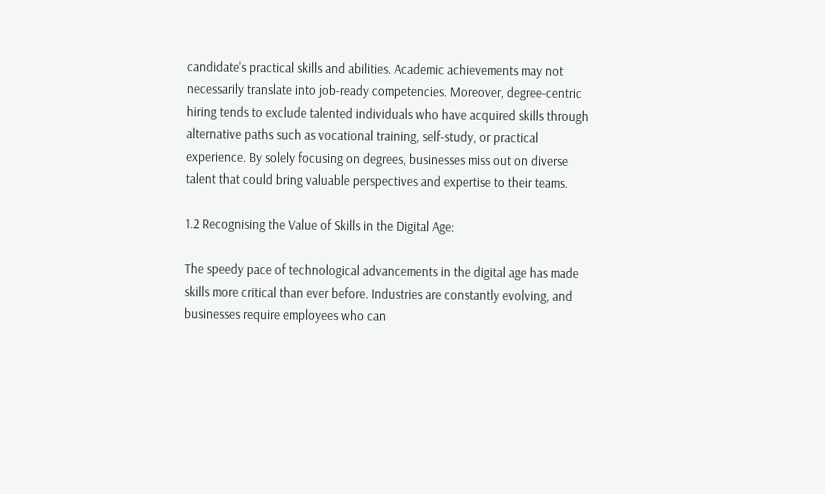candidate's practical skills and abilities. Academic achievements may not necessarily translate into job-ready competencies. Moreover, degree-centric hiring tends to exclude talented individuals who have acquired skills through alternative paths such as vocational training, self-study, or practical experience. By solely focusing on degrees, businesses miss out on diverse talent that could bring valuable perspectives and expertise to their teams.

1.2 Recognising the Value of Skills in the Digital Age:

The speedy pace of technological advancements in the digital age has made skills more critical than ever before. Industries are constantly evolving, and businesses require employees who can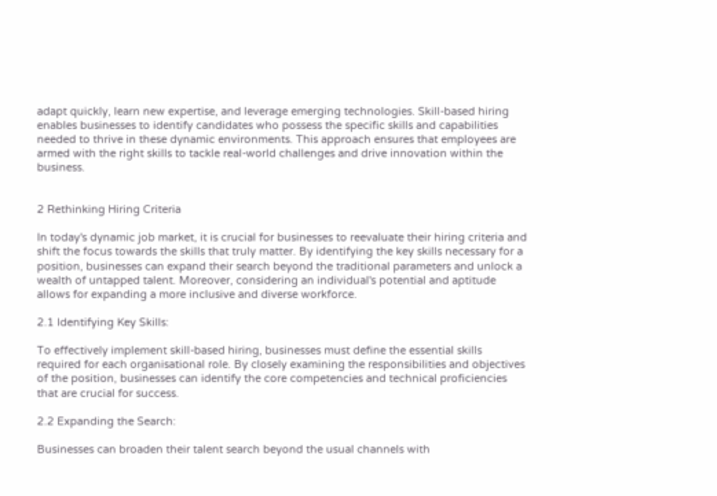adapt quickly, learn new expertise, and leverage emerging technologies. Skill-based hiring enables businesses to identify candidates who possess the specific skills and capabilities needed to thrive in these dynamic environments. This approach ensures that employees are armed with the right skills to tackle real-world challenges and drive innovation within the business.


2 Rethinking Hiring Criteria

In today's dynamic job market, it is crucial for businesses to reevaluate their hiring criteria and shift the focus towards the skills that truly matter. By identifying the key skills necessary for a position, businesses can expand their search beyond the traditional parameters and unlock a wealth of untapped talent. Moreover, considering an individual's potential and aptitude allows for expanding a more inclusive and diverse workforce.

2.1 Identifying Key Skills:

To effectively implement skill-based hiring, businesses must define the essential skills required for each organisational role. By closely examining the responsibilities and objectives of the position, businesses can identify the core competencies and technical proficiencies that are crucial for success.

2.2 Expanding the Search:

Businesses can broaden their talent search beyond the usual channels with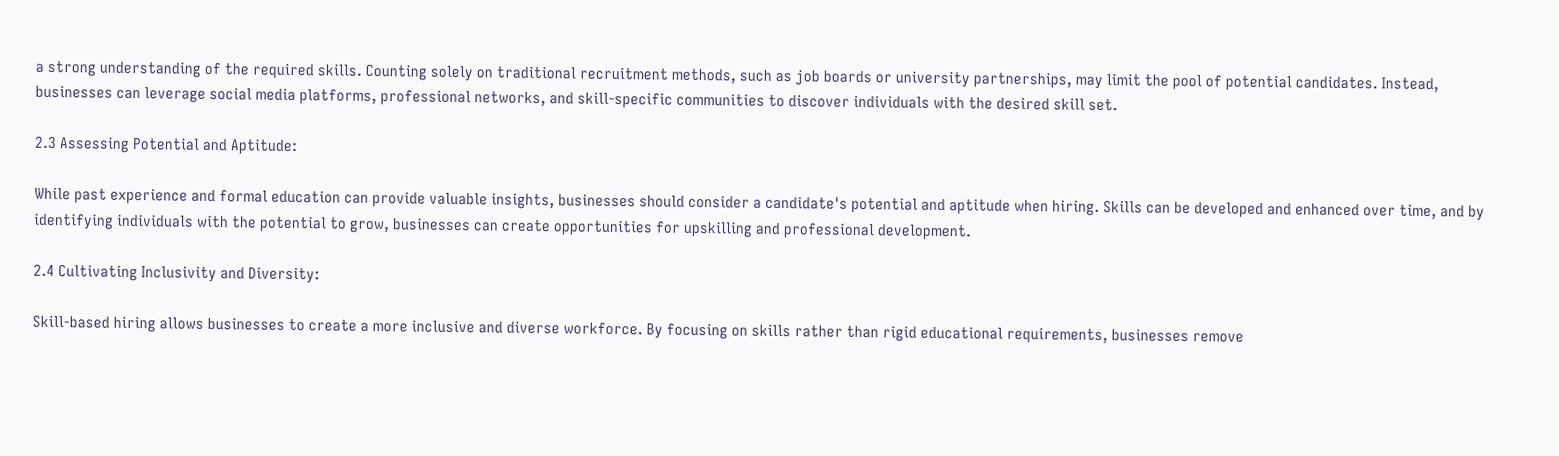a strong understanding of the required skills. Counting solely on traditional recruitment methods, such as job boards or university partnerships, may limit the pool of potential candidates. Instead, businesses can leverage social media platforms, professional networks, and skill-specific communities to discover individuals with the desired skill set.

2.3 Assessing Potential and Aptitude:

While past experience and formal education can provide valuable insights, businesses should consider a candidate's potential and aptitude when hiring. Skills can be developed and enhanced over time, and by identifying individuals with the potential to grow, businesses can create opportunities for upskilling and professional development.

2.4 Cultivating Inclusivity and Diversity:

Skill-based hiring allows businesses to create a more inclusive and diverse workforce. By focusing on skills rather than rigid educational requirements, businesses remove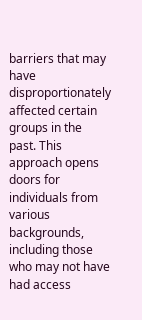barriers that may have disproportionately affected certain groups in the past. This approach opens doors for individuals from various backgrounds, including those who may not have had access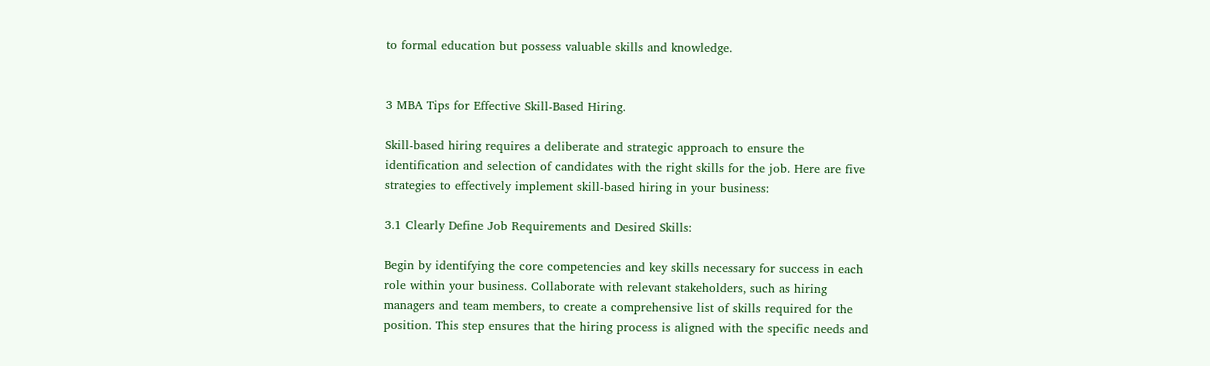to formal education but possess valuable skills and knowledge.


3 MBA Tips for Effective Skill-Based Hiring.

Skill-based hiring requires a deliberate and strategic approach to ensure the identification and selection of candidates with the right skills for the job. Here are five strategies to effectively implement skill-based hiring in your business:

3.1 Clearly Define Job Requirements and Desired Skills:

Begin by identifying the core competencies and key skills necessary for success in each role within your business. Collaborate with relevant stakeholders, such as hiring managers and team members, to create a comprehensive list of skills required for the position. This step ensures that the hiring process is aligned with the specific needs and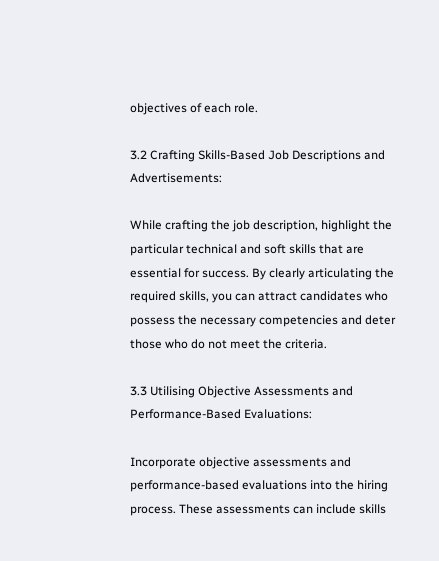objectives of each role.

3.2 Crafting Skills-Based Job Descriptions and Advertisements:

While crafting the job description, highlight the particular technical and soft skills that are essential for success. By clearly articulating the required skills, you can attract candidates who possess the necessary competencies and deter those who do not meet the criteria.

3.3 Utilising Objective Assessments and Performance-Based Evaluations:

Incorporate objective assessments and performance-based evaluations into the hiring process. These assessments can include skills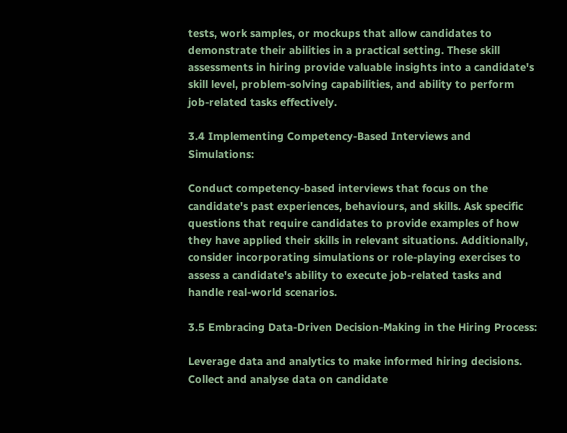tests, work samples, or mockups that allow candidates to demonstrate their abilities in a practical setting. These skill assessments in hiring provide valuable insights into a candidate's skill level, problem-solving capabilities, and ability to perform job-related tasks effectively.

3.4 Implementing Competency-Based Interviews and Simulations:

Conduct competency-based interviews that focus on the candidate's past experiences, behaviours, and skills. Ask specific questions that require candidates to provide examples of how they have applied their skills in relevant situations. Additionally, consider incorporating simulations or role-playing exercises to assess a candidate's ability to execute job-related tasks and handle real-world scenarios.

3.5 Embracing Data-Driven Decision-Making in the Hiring Process:

Leverage data and analytics to make informed hiring decisions. Collect and analyse data on candidate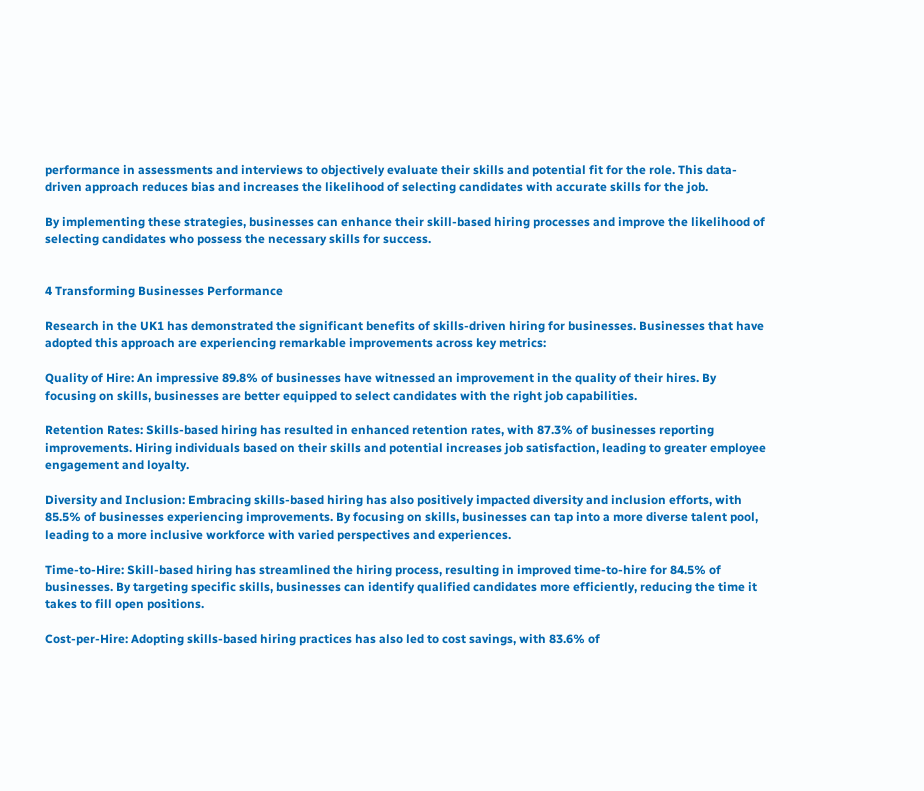performance in assessments and interviews to objectively evaluate their skills and potential fit for the role. This data-driven approach reduces bias and increases the likelihood of selecting candidates with accurate skills for the job.

By implementing these strategies, businesses can enhance their skill-based hiring processes and improve the likelihood of selecting candidates who possess the necessary skills for success.


4 Transforming Businesses Performance

Research in the UK1 has demonstrated the significant benefits of skills-driven hiring for businesses. Businesses that have adopted this approach are experiencing remarkable improvements across key metrics:

Quality of Hire: An impressive 89.8% of businesses have witnessed an improvement in the quality of their hires. By focusing on skills, businesses are better equipped to select candidates with the right job capabilities.

Retention Rates: Skills-based hiring has resulted in enhanced retention rates, with 87.3% of businesses reporting improvements. Hiring individuals based on their skills and potential increases job satisfaction, leading to greater employee engagement and loyalty.

Diversity and Inclusion: Embracing skills-based hiring has also positively impacted diversity and inclusion efforts, with 85.5% of businesses experiencing improvements. By focusing on skills, businesses can tap into a more diverse talent pool, leading to a more inclusive workforce with varied perspectives and experiences.

Time-to-Hire: Skill-based hiring has streamlined the hiring process, resulting in improved time-to-hire for 84.5% of businesses. By targeting specific skills, businesses can identify qualified candidates more efficiently, reducing the time it takes to fill open positions.

Cost-per-Hire: Adopting skills-based hiring practices has also led to cost savings, with 83.6% of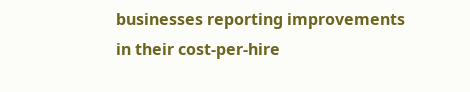businesses reporting improvements in their cost-per-hire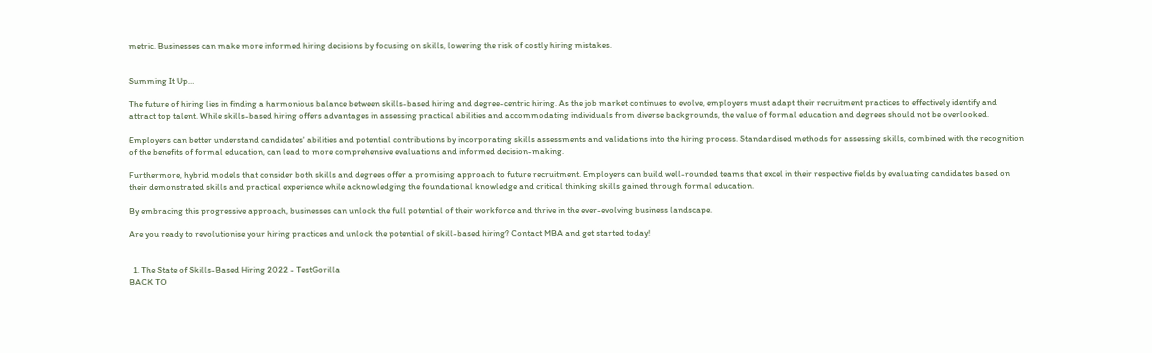metric. Businesses can make more informed hiring decisions by focusing on skills, lowering the risk of costly hiring mistakes.


Summing It Up…

The future of hiring lies in finding a harmonious balance between skills-based hiring and degree-centric hiring. As the job market continues to evolve, employers must adapt their recruitment practices to effectively identify and attract top talent. While skills-based hiring offers advantages in assessing practical abilities and accommodating individuals from diverse backgrounds, the value of formal education and degrees should not be overlooked.

Employers can better understand candidates' abilities and potential contributions by incorporating skills assessments and validations into the hiring process. Standardised methods for assessing skills, combined with the recognition of the benefits of formal education, can lead to more comprehensive evaluations and informed decision-making.

Furthermore, hybrid models that consider both skills and degrees offer a promising approach to future recruitment. Employers can build well-rounded teams that excel in their respective fields by evaluating candidates based on their demonstrated skills and practical experience while acknowledging the foundational knowledge and critical thinking skills gained through formal education.

By embracing this progressive approach, businesses can unlock the full potential of their workforce and thrive in the ever-evolving business landscape.

Are you ready to revolutionise your hiring practices and unlock the potential of skill-based hiring? Contact MBA and get started today!


  1. The State of Skills-Based Hiring 2022 - TestGorilla
BACK TO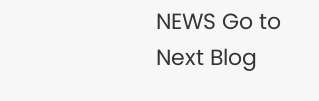NEWS Go to Next Blog